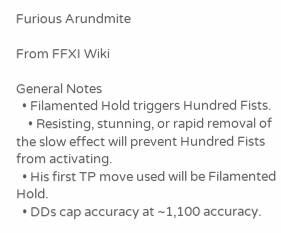Furious Arundmite

From FFXI Wiki

General Notes
  • Filamented Hold triggers Hundred Fists.
    • Resisting, stunning, or rapid removal of the slow effect will prevent Hundred Fists from activating.
  • His first TP move used will be Filamented Hold.
  • DDs cap accuracy at ~1,100 accuracy.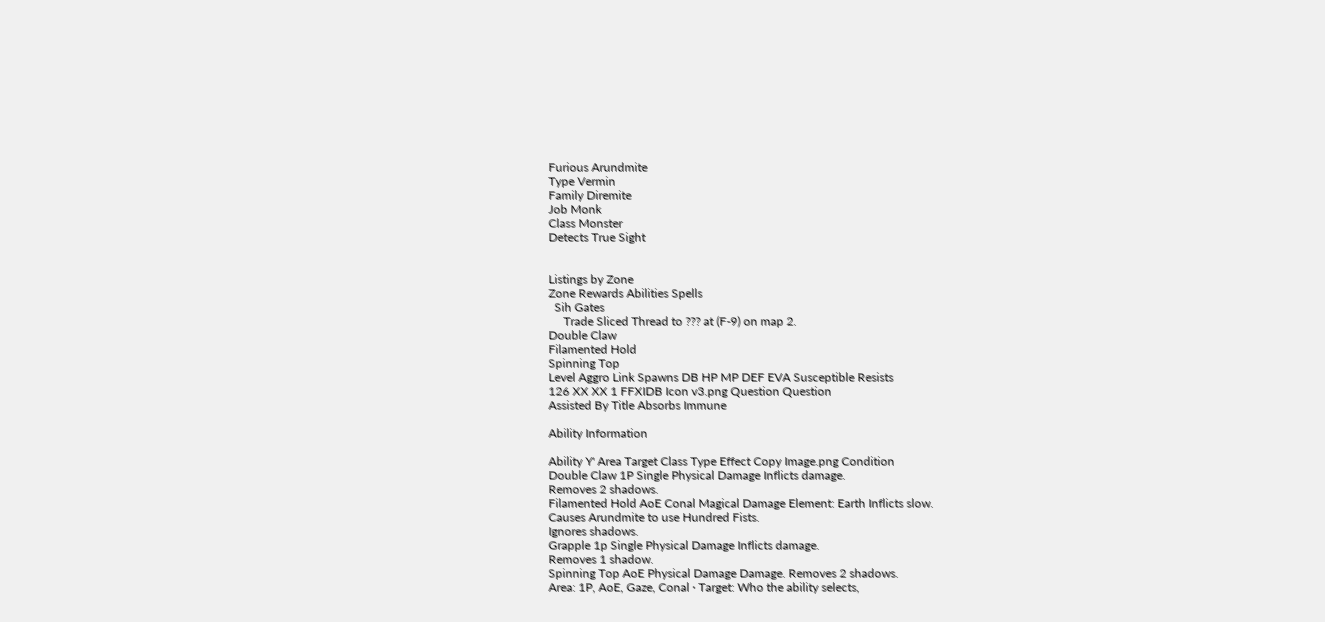Furious Arundmite
Type Vermin
Family Diremite
Job Monk
Class Monster
Detects True Sight


Listings by Zone
Zone Rewards Abilities Spells
  Sih Gates
     Trade Sliced Thread to ??? at (F-9) on map 2.
Double Claw
Filamented Hold
Spinning Top
Level Aggro Link Spawns DB HP MP DEF EVA Susceptible Resists
126 XX XX 1 FFXIDB Icon v3.png Question Question
Assisted By Title Absorbs Immune

Ability Information

Ability Y' Area Target Class Type Effect Copy Image.png Condition
Double Claw 1P Single Physical Damage Inflicts damage.
Removes 2 shadows.
Filamented Hold AoE Conal Magical Damage Element: Earth Inflicts slow.
Causes Arundmite to use Hundred Fists.
Ignores shadows.
Grapple 1p Single Physical Damage Inflicts damage.
Removes 1 shadow.
Spinning Top AoE Physical Damage Damage. Removes 2 shadows.
Area: 1P, AoE, Gaze, Conal · Target: Who the ability selects,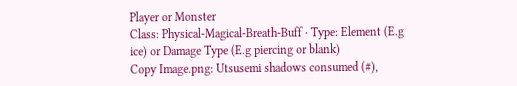Player or Monster
Class: Physical-Magical-Breath-Buff · Type: Element (E.g ice) or Damage Type (E.g piercing or blank)
Copy Image.png: Utsusemi shadows consumed (#),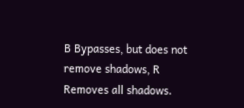B Bypasses, but does not remove shadows, R Removes all shadows.